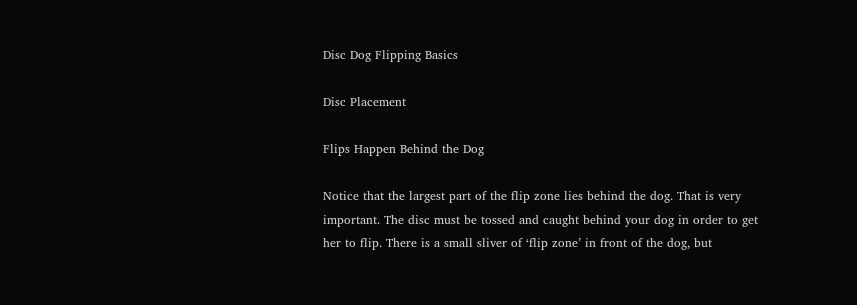Disc Dog Flipping Basics

Disc Placement

Flips Happen Behind the Dog

Notice that the largest part of the flip zone lies behind the dog. That is very important. The disc must be tossed and caught behind your dog in order to get her to flip. There is a small sliver of ‘flip zone’ in front of the dog, but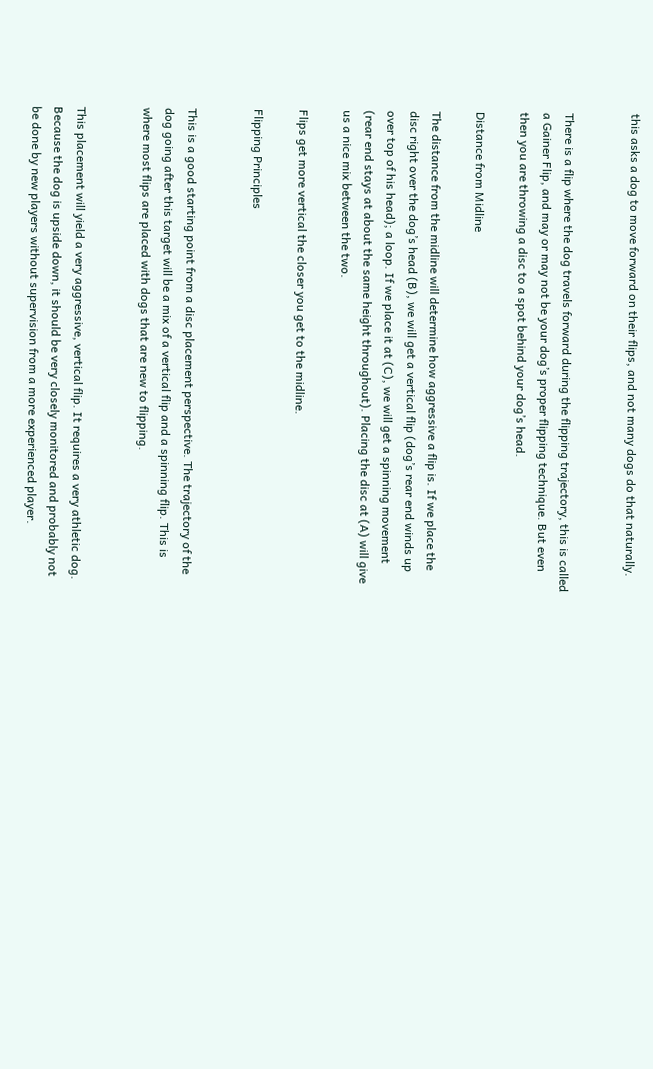this asks a dog to move forward on their flips, and not many dogs do that naturally.


There is a flip where the dog travels forward during the flipping trajectory, this is called a Gainer Flip, and may or may not be your dog’s proper flipping technique. But even then you are throwing a disc to a spot behind your dog’s head.

Distance from Midline

The distance from the midline will determine how aggressive a flip is. If we place the disc right over the dog’s head (B), we will get a vertical flip (dog’s rear end winds up over top of his head); a loop. If we place it at (C), we will get a spinning movement (rear end stays at about the same height throughout). Placing the disc at (A) will give us a nice mix between the two.

Flips get more vertical the closer you get to the midline.

Flipping Principles


This is a good starting point from a disc placement perspective. The trajectory of the dog going after this target will be a mix of a vertical flip and a spinning flip. This is where most flips are placed with dogs that are new to flipping.


This placement will yield a very aggressive, vertical flip. It requires a very athletic dog. Because the dog is upside down, it should be very closely monitored and probably not be done by new players without supervision from a more experienced player.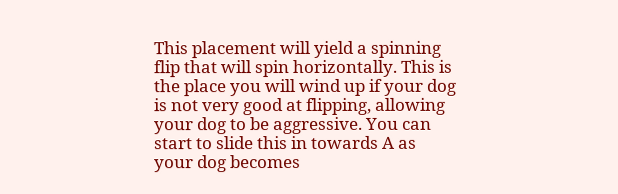This placement will yield a spinning flip that will spin horizontally. This is the place you will wind up if your dog is not very good at flipping, allowing your dog to be aggressive. You can start to slide this in towards A as your dog becomes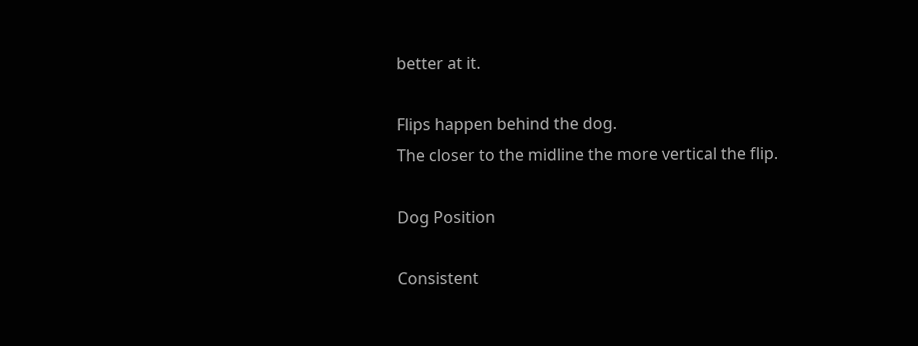better at it.

Flips happen behind the dog.
The closer to the midline the more vertical the flip.

Dog Position

Consistent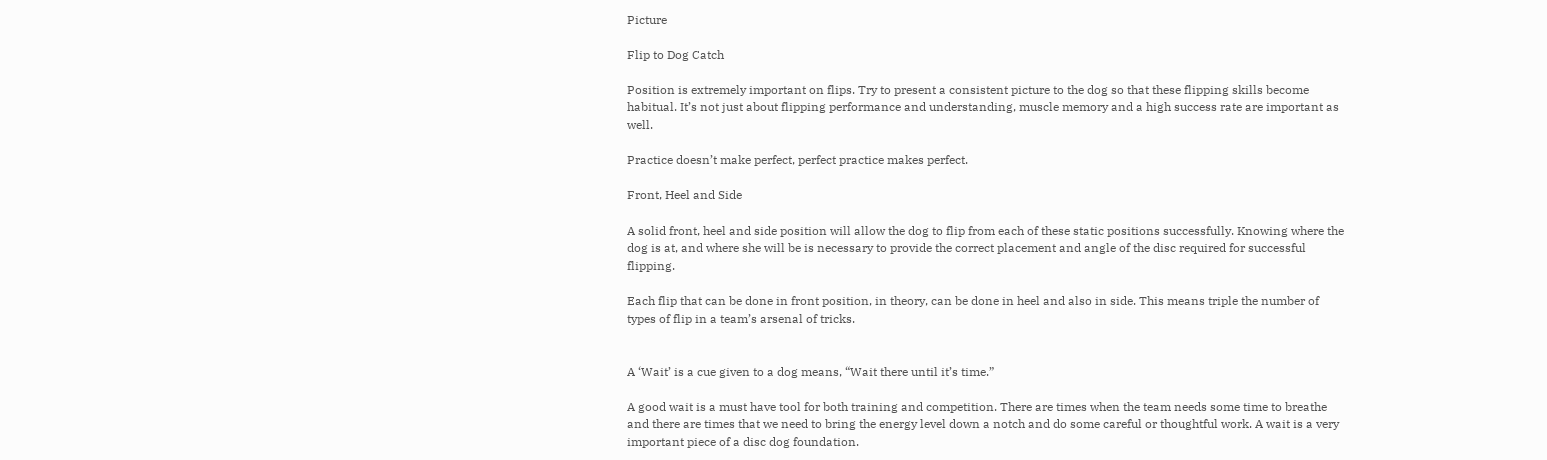Picture

Flip to Dog Catch

Position is extremely important on flips. Try to present a consistent picture to the dog so that these flipping skills become habitual. It’s not just about flipping performance and understanding, muscle memory and a high success rate are important as well.

Practice doesn’t make perfect, perfect practice makes perfect.

Front, Heel and Side

A solid front, heel and side position will allow the dog to flip from each of these static positions successfully. Knowing where the dog is at, and where she will be is necessary to provide the correct placement and angle of the disc required for successful flipping.

Each flip that can be done in front position, in theory, can be done in heel and also in side. This means triple the number of types of flip in a team’s arsenal of tricks.


A ‘Wait’ is a cue given to a dog means, “Wait there until it’s time.”

A good wait is a must have tool for both training and competition. There are times when the team needs some time to breathe and there are times that we need to bring the energy level down a notch and do some careful or thoughtful work. A wait is a very important piece of a disc dog foundation.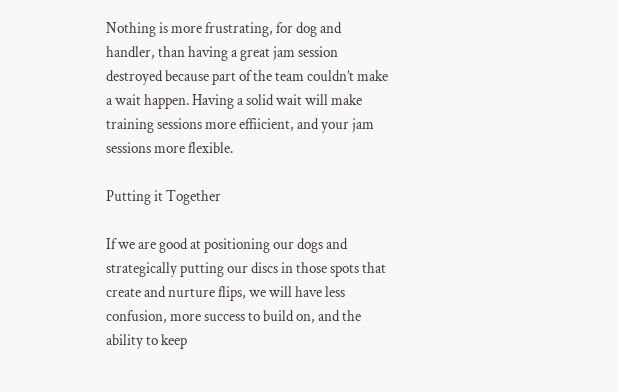Nothing is more frustrating, for dog and handler, than having a great jam session destroyed because part of the team couldn’t make a wait happen. Having a solid wait will make training sessions more effiicient, and your jam sessions more flexible.

Putting it Together

If we are good at positioning our dogs and strategically putting our discs in those spots that create and nurture flips, we will have less confusion, more success to build on, and the ability to keep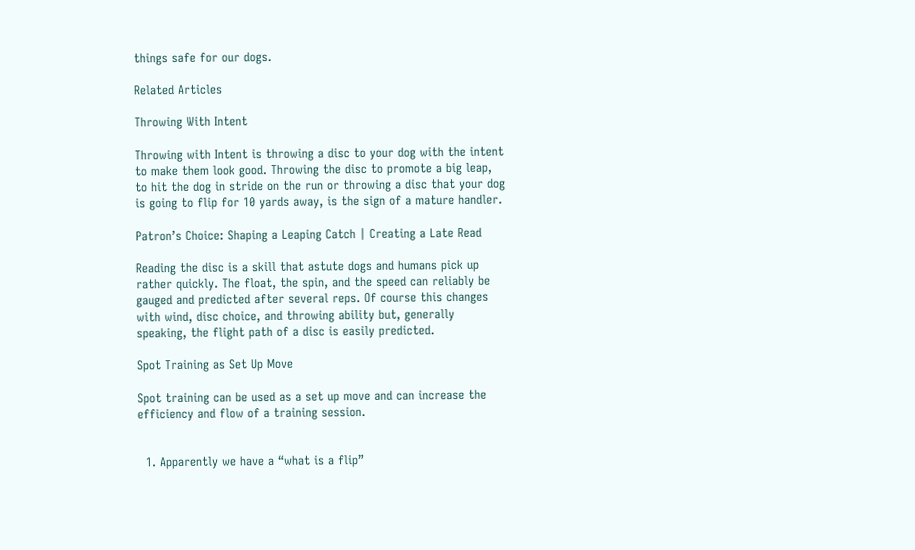things safe for our dogs.

Related Articles

Throwing With Intent

Throwing with Intent is throwing a disc to your dog with the intent to make them look good. Throwing the disc to promote a big leap, to hit the dog in stride on the run or throwing a disc that your dog is going to flip for 10 yards away, is the sign of a mature handler.

Patron’s Choice: Shaping a Leaping Catch | Creating a Late Read

Reading the disc is a skill that astute dogs and humans pick up rather quickly. The float, the spin, and the speed can reliably be gauged and predicted after several reps. Of course this changes with wind, disc choice, and throwing ability but, generally speaking, the flight path of a disc is easily predicted.

Spot Training as Set Up Move

Spot training can be used as a set up move and can increase the efficiency and flow of a training session.


  1. Apparently we have a “what is a flip”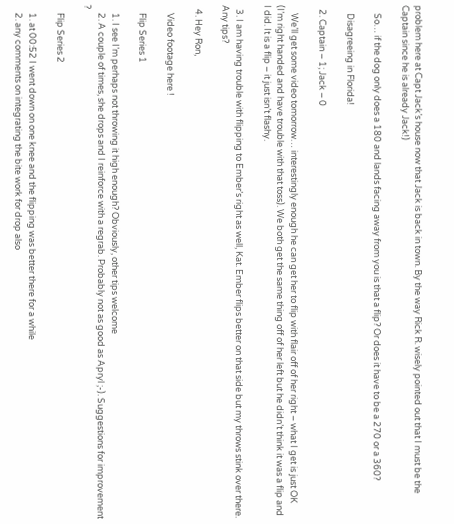problem here at Capt Jack’s house now that Jack is back in town. By the way Rick R. wisely pointed out that I must be the Captain since he is already Jack!)

    So… if the dog only does a 180 and lands facing away from you is that a flip? Or does it have to be a 270 or a 360?

    Disagreeing in Florida!

  2. Captain – 1; Jack – 0

    We’ll get some video tomorrow… interestingly enough he can get her to flip with flair off of her right – what I get is just OK (I’m right handed and have trouble with that toss). We both get the same thing off of her left but he didn’t think it was a flip and I did. It is a flip – it just isn’t flashy.

  3. I am having trouble with flipping to Ember’s right as well, Kat. Ember flips better on that side but my throws stink over there. Any tips?

  4. Hey Ron,

    Video footage here !

    Flip Series 1

    1. I see I’m perhaps not throwing it high enough? Obviously, other tips welcome
    2. A couple of times, she drops and I reinforce with a regrab. Probably not as good as Apryl ;-). Suggestions for improvement ?

    Flip Series 2

    1. at 00:52 I went down on one knee and the flipping was better there for a while
    2. any comments on integrating the bite work for drop also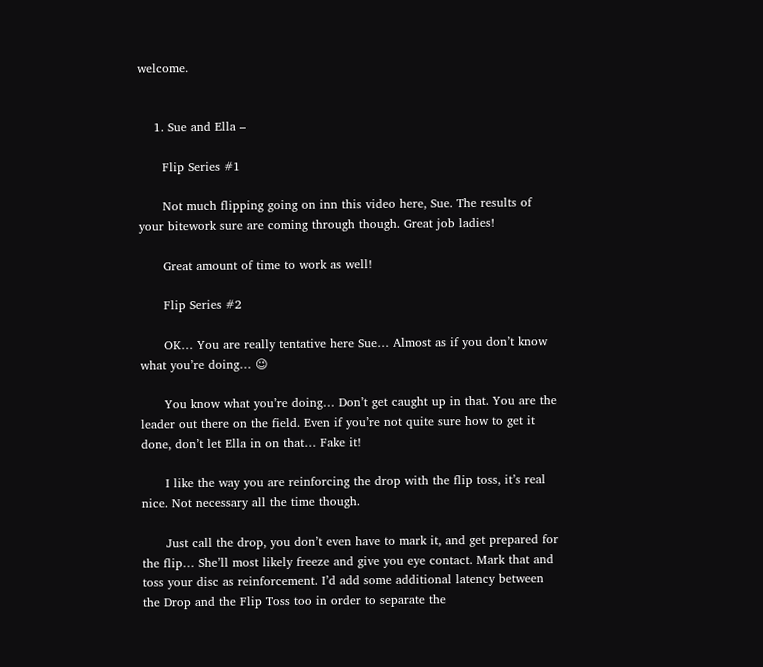welcome.


    1. Sue and Ella –

      Flip Series #1

      Not much flipping going on inn this video here, Sue. The results of your bitework sure are coming through though. Great job ladies!

      Great amount of time to work as well!

      Flip Series #2

      OK… You are really tentative here Sue… Almost as if you don’t know what you’re doing… 😉

      You know what you’re doing… Don’t get caught up in that. You are the leader out there on the field. Even if you’re not quite sure how to get it done, don’t let Ella in on that… Fake it!

      I like the way you are reinforcing the drop with the flip toss, it’s real nice. Not necessary all the time though.

      Just call the drop, you don’t even have to mark it, and get prepared for the flip… She’ll most likely freeze and give you eye contact. Mark that and toss your disc as reinforcement. I’d add some additional latency between the Drop and the Flip Toss too in order to separate the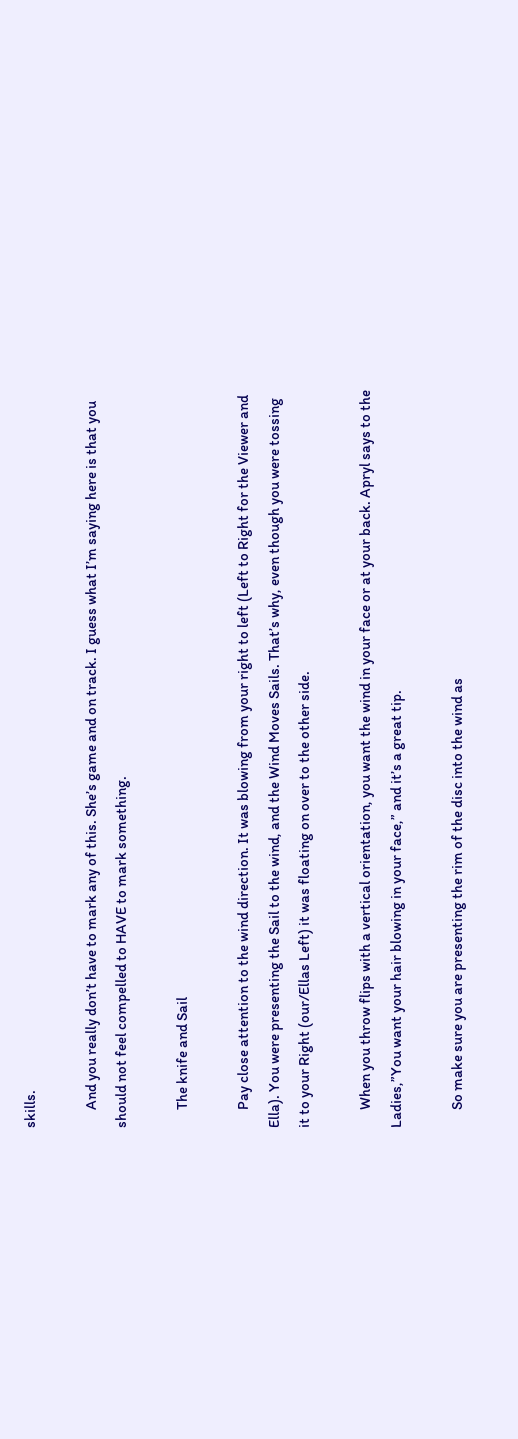skills.

      And you really don’t have to mark any of this. She’s game and on track. I guess what I’m saying here is that you should not feel compelled to HAVE to mark something.

      The knife and Sail

      Pay close attention to the wind direction. It was blowing from your right to left (Left to Right for the Viewer and Ella). You were presenting the Sail to the wind, and the Wind Moves Sails. That’s why, even though you were tossing it to your Right (our/Ellas Left) it was floating on over to the other side.

      When you throw flips with a vertical orientation, you want the wind in your face or at your back. Apryl says to the Ladies,”You want your hair blowing in your face,” and it’s a great tip.

      So make sure you are presenting the rim of the disc into the wind as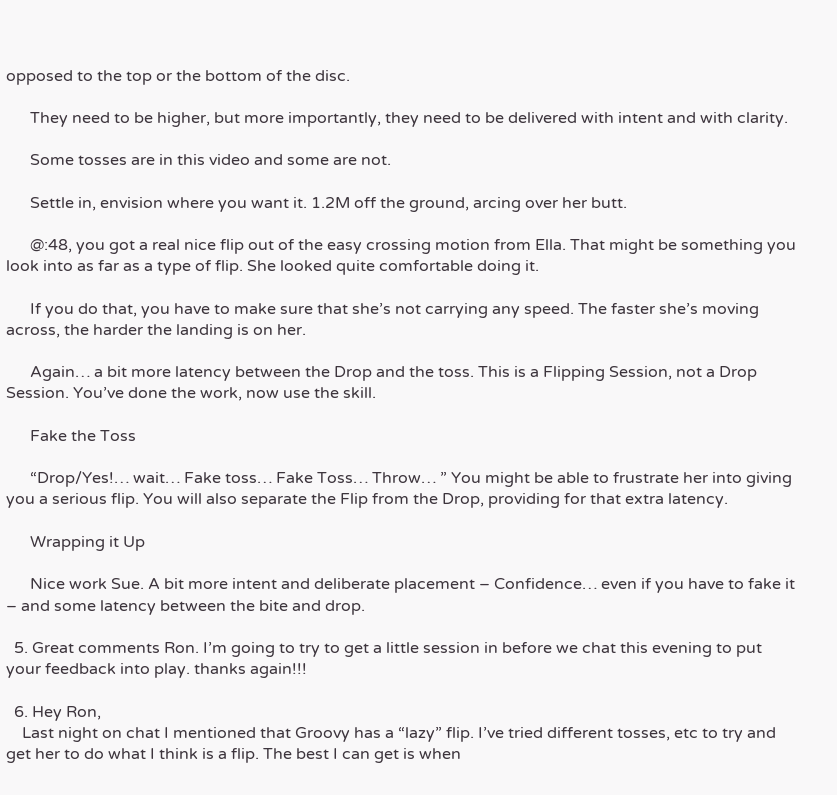opposed to the top or the bottom of the disc.

      They need to be higher, but more importantly, they need to be delivered with intent and with clarity.

      Some tosses are in this video and some are not.

      Settle in, envision where you want it. 1.2M off the ground, arcing over her butt.

      @:48, you got a real nice flip out of the easy crossing motion from Ella. That might be something you look into as far as a type of flip. She looked quite comfortable doing it.

      If you do that, you have to make sure that she’s not carrying any speed. The faster she’s moving across, the harder the landing is on her.

      Again… a bit more latency between the Drop and the toss. This is a Flipping Session, not a Drop Session. You’ve done the work, now use the skill.

      Fake the Toss

      “Drop/Yes!… wait… Fake toss… Fake Toss… Throw… ” You might be able to frustrate her into giving you a serious flip. You will also separate the Flip from the Drop, providing for that extra latency.

      Wrapping it Up

      Nice work Sue. A bit more intent and deliberate placement – Confidence… even if you have to fake it – and some latency between the bite and drop.

  5. Great comments Ron. I’m going to try to get a little session in before we chat this evening to put your feedback into play. thanks again!!!

  6. Hey Ron,
    Last night on chat I mentioned that Groovy has a “lazy” flip. I’ve tried different tosses, etc to try and get her to do what I think is a flip. The best I can get is when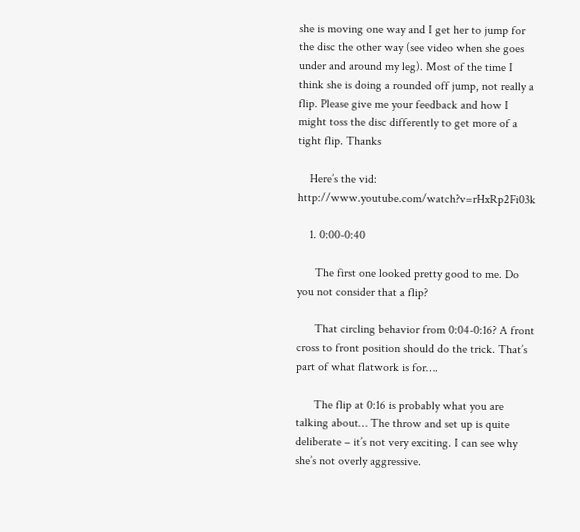she is moving one way and I get her to jump for the disc the other way (see video when she goes under and around my leg). Most of the time I think she is doing a rounded off jump, not really a flip. Please give me your feedback and how I might toss the disc differently to get more of a tight flip. Thanks

    Here’s the vid: http://www.youtube.com/watch?v=rHxRp2Fi03k

    1. 0:00-0:40

      The first one looked pretty good to me. Do you not consider that a flip?

      That circling behavior from 0:04-0:16? A front cross to front position should do the trick. That’s part of what flatwork is for….

      The flip at 0:16 is probably what you are talking about… The throw and set up is quite deliberate – it’s not very exciting. I can see why she’s not overly aggressive.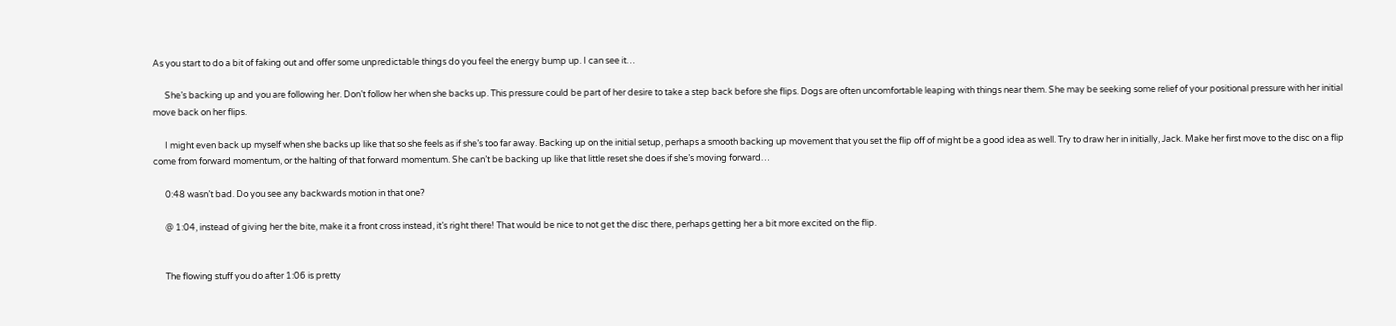As you start to do a bit of faking out and offer some unpredictable things do you feel the energy bump up. I can see it…

      She’s backing up and you are following her. Don’t follow her when she backs up. This pressure could be part of her desire to take a step back before she flips. Dogs are often uncomfortable leaping with things near them. She may be seeking some relief of your positional pressure with her initial move back on her flips.

      I might even back up myself when she backs up like that so she feels as if she’s too far away. Backing up on the initial setup, perhaps a smooth backing up movement that you set the flip off of might be a good idea as well. Try to draw her in initially, Jack. Make her first move to the disc on a flip come from forward momentum, or the halting of that forward momentum. She can’t be backing up like that little reset she does if she’s moving forward…

      0:48 wasn’t bad. Do you see any backwards motion in that one?

      @ 1:04, instead of giving her the bite, make it a front cross instead, it’s right there! That would be nice to not get the disc there, perhaps getting her a bit more excited on the flip.


      The flowing stuff you do after 1:06 is pretty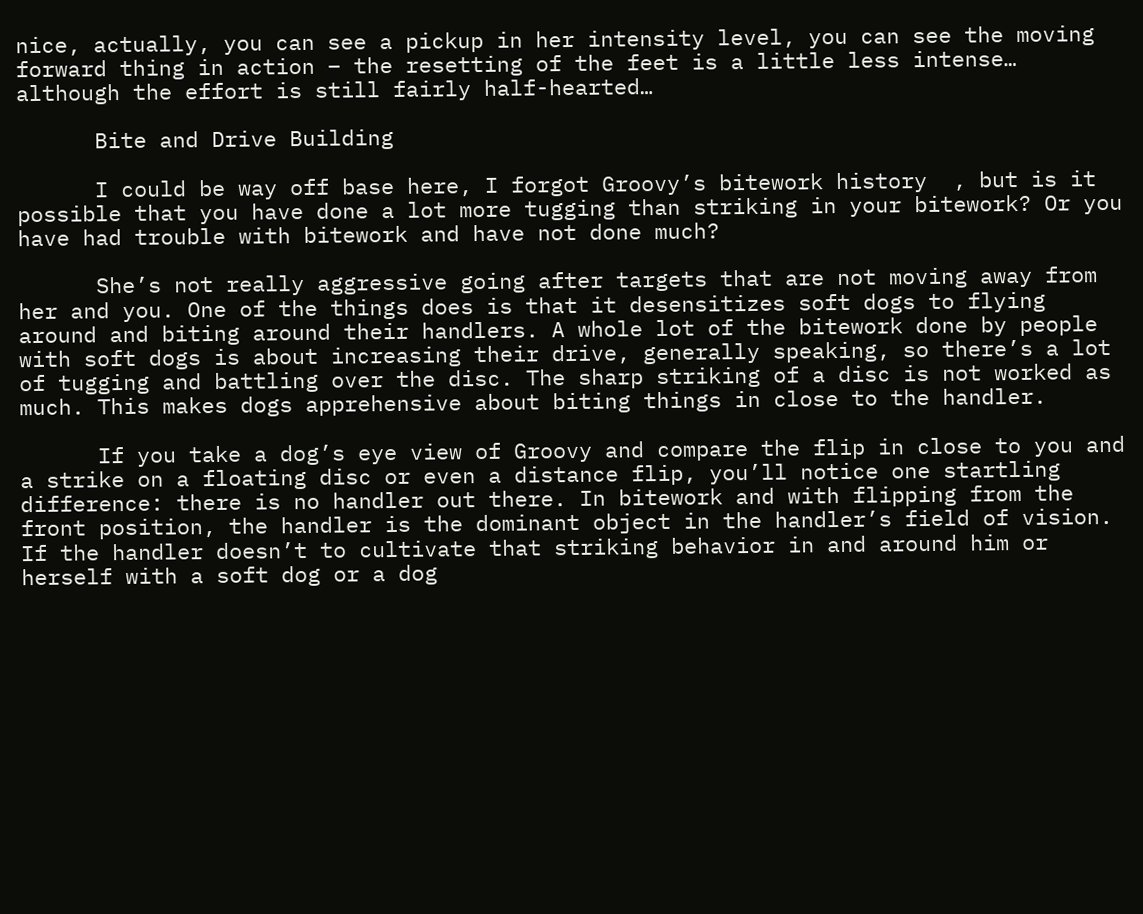nice, actually, you can see a pickup in her intensity level, you can see the moving forward thing in action – the resetting of the feet is a little less intense… although the effort is still fairly half-hearted…

      Bite and Drive Building

      I could be way off base here, I forgot Groovy’s bitework history  , but is it possible that you have done a lot more tugging than striking in your bitework? Or you have had trouble with bitework and have not done much?

      She’s not really aggressive going after targets that are not moving away from her and you. One of the things does is that it desensitizes soft dogs to flying around and biting around their handlers. A whole lot of the bitework done by people with soft dogs is about increasing their drive, generally speaking, so there’s a lot of tugging and battling over the disc. The sharp striking of a disc is not worked as much. This makes dogs apprehensive about biting things in close to the handler.

      If you take a dog’s eye view of Groovy and compare the flip in close to you and a strike on a floating disc or even a distance flip, you’ll notice one startling difference: there is no handler out there. In bitework and with flipping from the front position, the handler is the dominant object in the handler’s field of vision. If the handler doesn’t to cultivate that striking behavior in and around him or herself with a soft dog or a dog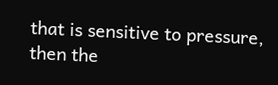that is sensitive to pressure, then the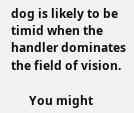dog is likely to be timid when the handler dominates the field of vision.

      You might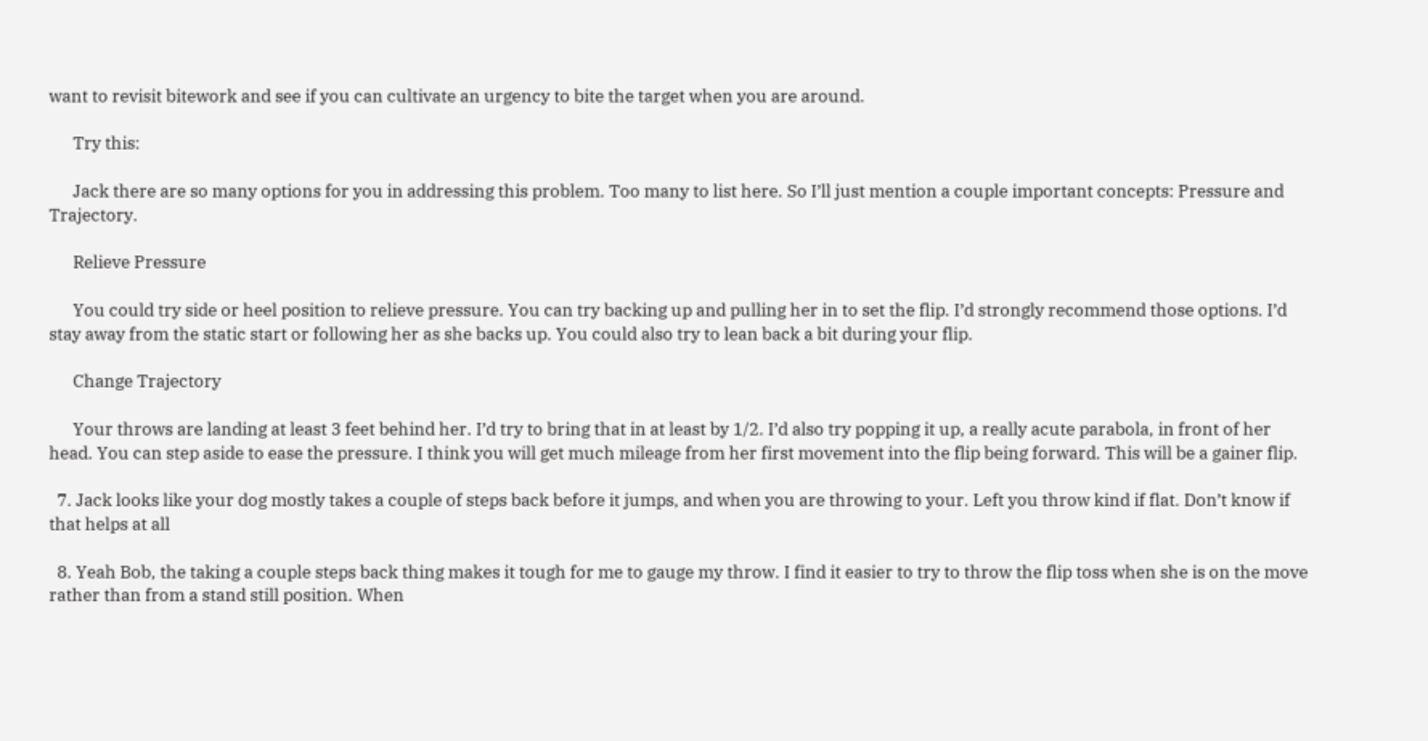want to revisit bitework and see if you can cultivate an urgency to bite the target when you are around.

      Try this:

      Jack there are so many options for you in addressing this problem. Too many to list here. So I’ll just mention a couple important concepts: Pressure and Trajectory.

      Relieve Pressure

      You could try side or heel position to relieve pressure. You can try backing up and pulling her in to set the flip. I’d strongly recommend those options. I’d stay away from the static start or following her as she backs up. You could also try to lean back a bit during your flip.

      Change Trajectory

      Your throws are landing at least 3 feet behind her. I’d try to bring that in at least by 1/2. I’d also try popping it up, a really acute parabola, in front of her head. You can step aside to ease the pressure. I think you will get much mileage from her first movement into the flip being forward. This will be a gainer flip.

  7. Jack looks like your dog mostly takes a couple of steps back before it jumps, and when you are throwing to your. Left you throw kind if flat. Don’t know if that helps at all

  8. Yeah Bob, the taking a couple steps back thing makes it tough for me to gauge my throw. I find it easier to try to throw the flip toss when she is on the move rather than from a stand still position. When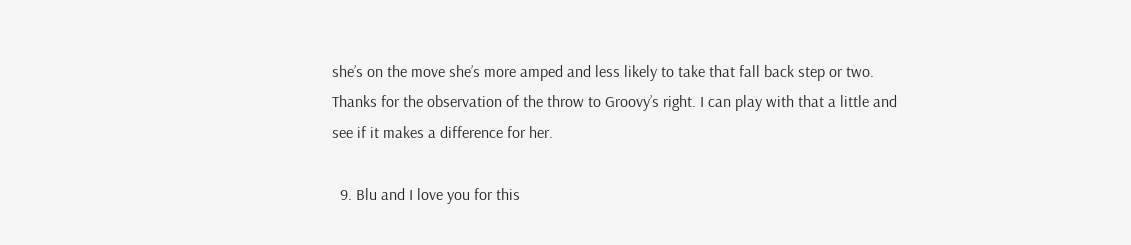she’s on the move she’s more amped and less likely to take that fall back step or two. Thanks for the observation of the throw to Groovy’s right. I can play with that a little and see if it makes a difference for her.

  9. Blu and I love you for this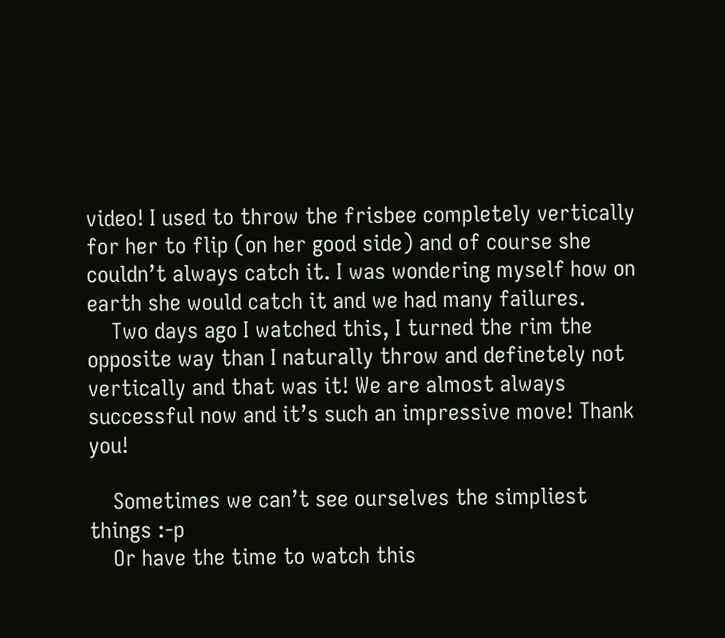video! I used to throw the frisbee completely vertically for her to flip (on her good side) and of course she couldn’t always catch it. I was wondering myself how on earth she would catch it and we had many failures.
    Two days ago I watched this, I turned the rim the opposite way than I naturally throw and definetely not vertically and that was it! We are almost always successful now and it’s such an impressive move! Thank you!

    Sometimes we can’t see ourselves the simpliest things :-p
    Or have the time to watch this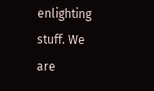enlighting stuff. We are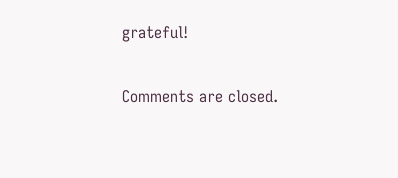grateful!

Comments are closed.